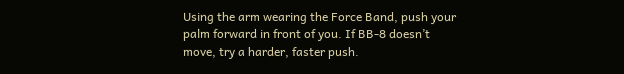Using the arm wearing the Force Band, push your palm forward in front of you. If BB-8 doesn’t move, try a harder, faster push.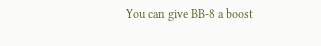You can give BB-8 a boost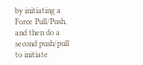by initiating a Force Pull/Push, and then do a second push/pull to initiate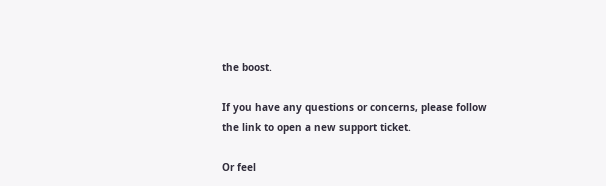the boost.

If you have any questions or concerns, please follow the link to open a new support ticket.

Or feel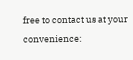free to contact us at your convenience: